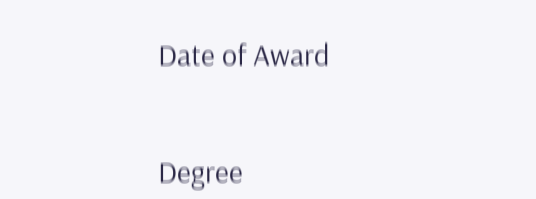Date of Award


Degree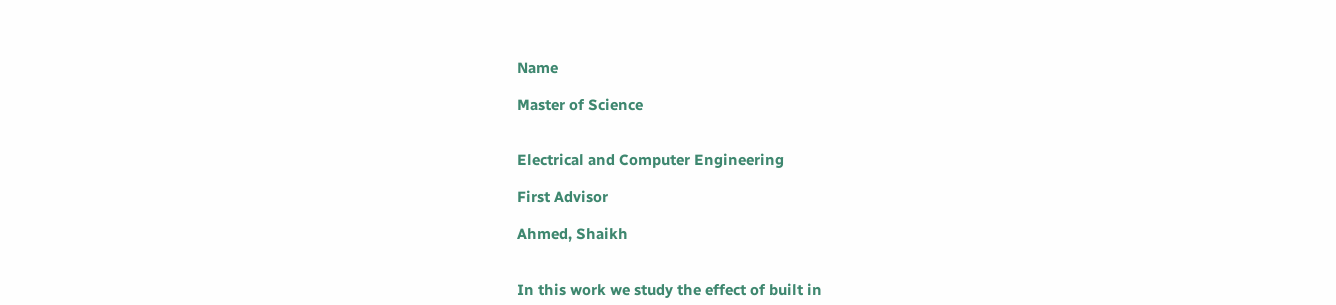Name

Master of Science


Electrical and Computer Engineering

First Advisor

Ahmed, Shaikh


In this work we study the effect of built in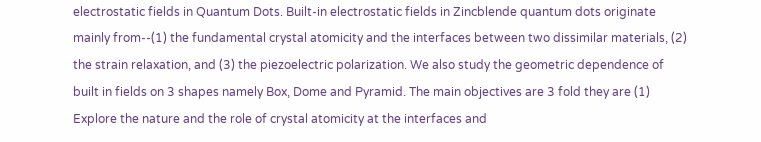electrostatic fields in Quantum Dots. Built-in electrostatic fields in Zincblende quantum dots originate mainly from--(1) the fundamental crystal atomicity and the interfaces between two dissimilar materials, (2) the strain relaxation, and (3) the piezoelectric polarization. We also study the geometric dependence of built in fields on 3 shapes namely Box, Dome and Pyramid. The main objectives are 3 fold they are (1) Explore the nature and the role of crystal atomicity at the interfaces and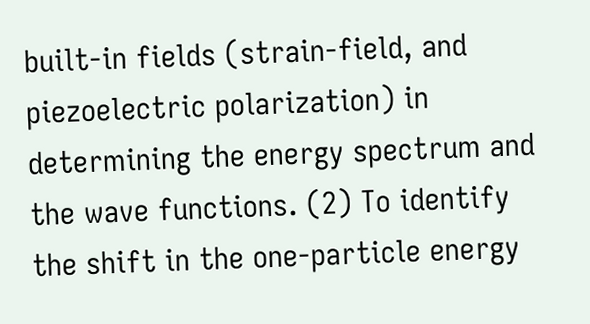built-in fields (strain-field, and piezoelectric polarization) in determining the energy spectrum and the wave functions. (2) To identify the shift in the one-particle energy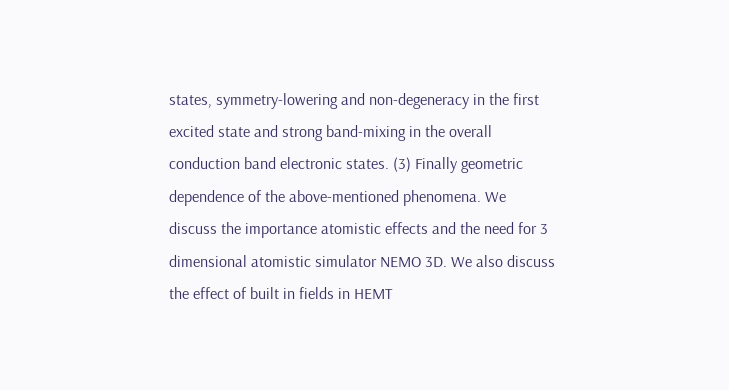states, symmetry-lowering and non-degeneracy in the first excited state and strong band-mixing in the overall conduction band electronic states. (3) Finally geometric dependence of the above-mentioned phenomena. We discuss the importance atomistic effects and the need for 3 dimensional atomistic simulator NEMO 3D. We also discuss the effect of built in fields in HEMT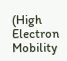(High Electron Mobility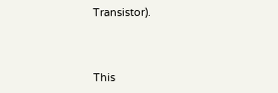Transistor).




This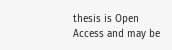thesis is Open Access and may be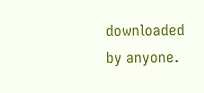downloaded by anyone.